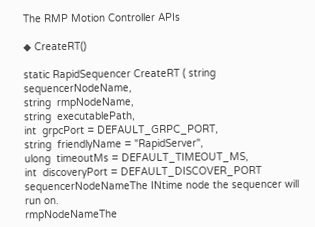The RMP Motion Controller APIs

◆ CreateRT()

static RapidSequencer CreateRT ( string  sequencerNodeName,
string  rmpNodeName,
string  executablePath,
int  grpcPort = DEFAULT_GRPC_PORT,
string  friendlyName = "RapidServer",
ulong  timeoutMs = DEFAULT_TIMEOUT_MS,
int  discoveryPort = DEFAULT_DISCOVER_PORT
sequencerNodeNameThe INtime node the sequencer will run on.
rmpNodeNameThe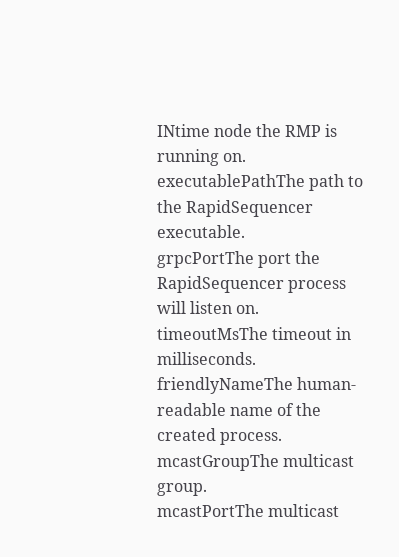INtime node the RMP is running on.
executablePathThe path to the RapidSequencer executable.
grpcPortThe port the RapidSequencer process will listen on.
timeoutMsThe timeout in milliseconds.
friendlyNameThe human-readable name of the created process.
mcastGroupThe multicast group.
mcastPortThe multicast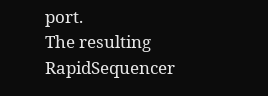port.
The resulting RapidSequencer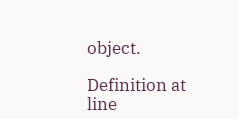object.

Definition at line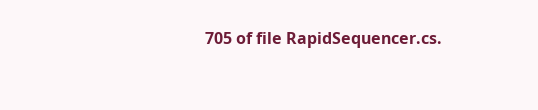705 of file RapidSequencer.cs.